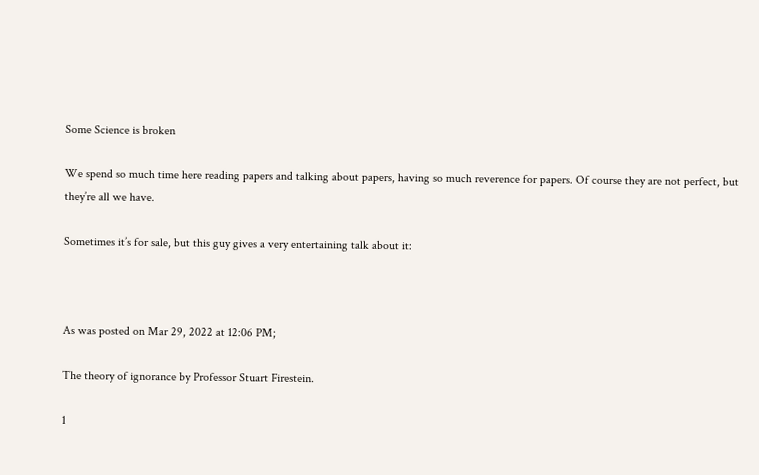Some Science is broken

We spend so much time here reading papers and talking about papers, having so much reverence for papers. Of course they are not perfect, but they’re all we have.

Sometimes it’s for sale, but this guy gives a very entertaining talk about it:



As was posted on Mar 29, 2022 at 12:06 PM;

The theory of ignorance by Professor Stuart Firestein.

1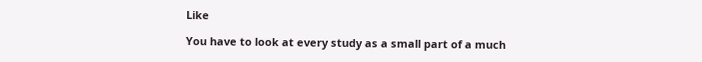Like

You have to look at every study as a small part of a much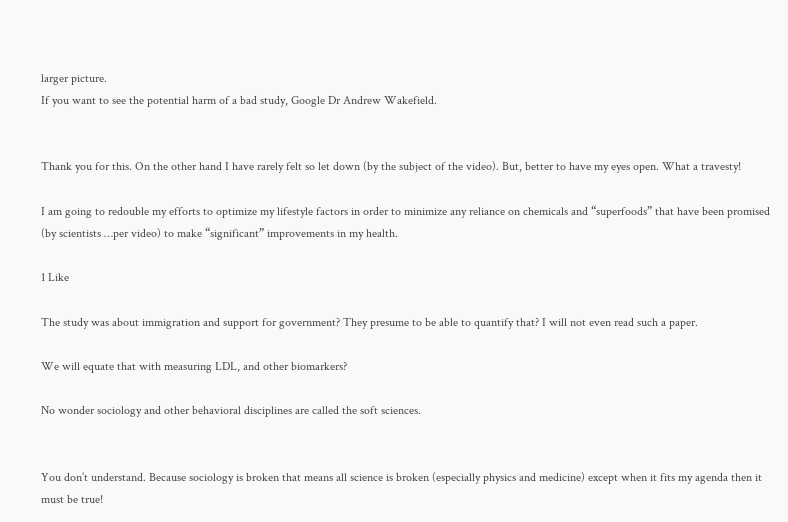larger picture.
If you want to see the potential harm of a bad study, Google Dr Andrew Wakefield.


Thank you for this. On the other hand I have rarely felt so let down (by the subject of the video). But, better to have my eyes open. What a travesty!

I am going to redouble my efforts to optimize my lifestyle factors in order to minimize any reliance on chemicals and “superfoods” that have been promised (by scientists …per video) to make “significant” improvements in my health.

1 Like

The study was about immigration and support for government? They presume to be able to quantify that? I will not even read such a paper.

We will equate that with measuring LDL, and other biomarkers?

No wonder sociology and other behavioral disciplines are called the soft sciences.


You don’t understand. Because sociology is broken that means all science is broken (especially physics and medicine) except when it fits my agenda then it must be true!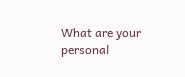What are your personal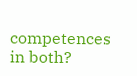competences in both?